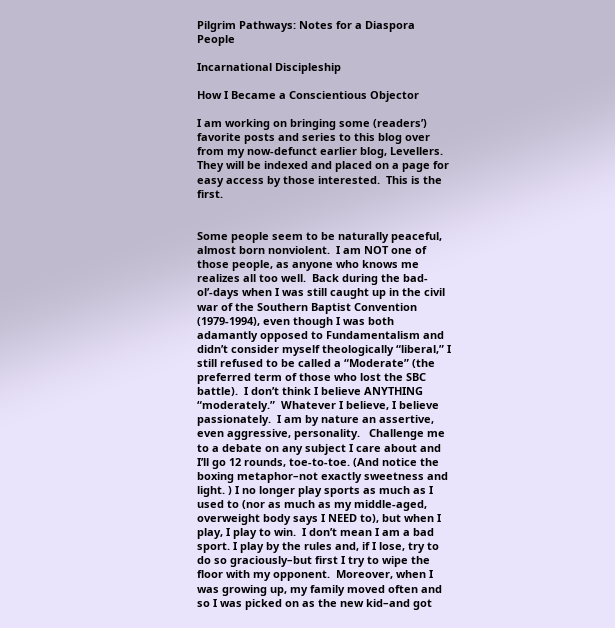Pilgrim Pathways: Notes for a Diaspora People

Incarnational Discipleship

How I Became a Conscientious Objector

I am working on bringing some (readers’) favorite posts and series to this blog over from my now-defunct earlier blog, Levellers.  They will be indexed and placed on a page for easy access by those interested.  This is the first.


Some people seem to be naturally peaceful, almost born nonviolent.  I am NOT one of those people, as anyone who knows me realizes all too well.  Back during the bad-ol’-days when I was still caught up in the civil war of the Southern Baptist Convention (1979-1994), even though I was both adamantly opposed to Fundamentalism and didn’t consider myself theologically “liberal,” I still refused to be called a “Moderate” (the preferred term of those who lost the SBC battle).  I don’t think I believe ANYTHING “moderately.”  Whatever I believe, I believe passionately.  I am by nature an assertive, even aggressive, personality.   Challenge me to a debate on any subject I care about and I’ll go 12 rounds, toe-to-toe. (And notice the boxing metaphor–not exactly sweetness and light. ) I no longer play sports as much as I used to (nor as much as my middle-aged, overweight body says I NEED to), but when I play, I play to win.  I don’t mean I am a bad sport. I play by the rules and, if I lose, try to do so graciously–but first I try to wipe the floor with my opponent.  Moreover, when I was growing up, my family moved often and so I was picked on as the new kid–and got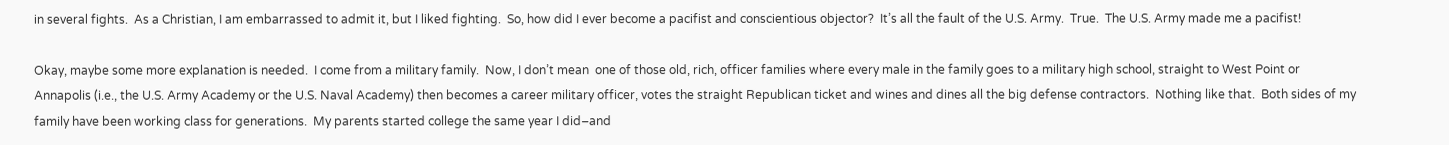in several fights.  As a Christian, I am embarrassed to admit it, but I liked fighting.  So, how did I ever become a pacifist and conscientious objector?  It’s all the fault of the U.S. Army.  True.  The U.S. Army made me a pacifist!

Okay, maybe some more explanation is needed.  I come from a military family.  Now, I don’t mean  one of those old, rich, officer families where every male in the family goes to a military high school, straight to West Point or Annapolis (i.e., the U.S. Army Academy or the U.S. Naval Academy) then becomes a career military officer, votes the straight Republican ticket and wines and dines all the big defense contractors.  Nothing like that.  Both sides of my family have been working class for generations.  My parents started college the same year I did–and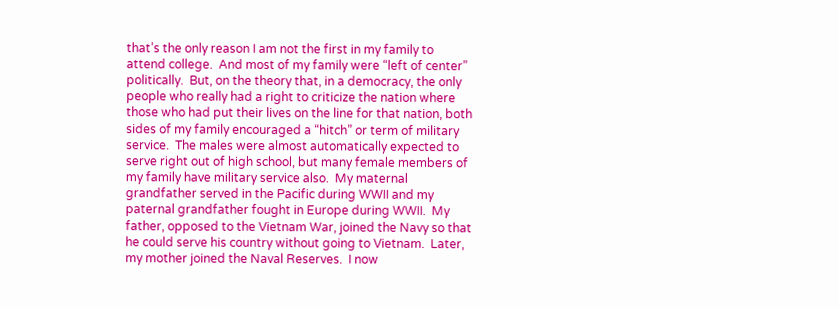that’s the only reason I am not the first in my family to attend college.  And most of my family were “left of center” politically.  But, on the theory that, in a democracy, the only people who really had a right to criticize the nation where those who had put their lives on the line for that nation, both sides of my family encouraged a “hitch” or term of military service.  The males were almost automatically expected to serve right out of high school, but many female members of my family have military service also.  My maternal grandfather served in the Pacific during WWII and my paternal grandfather fought in Europe during WWII.  My father, opposed to the Vietnam War, joined the Navy so that he could serve his country without going to Vietnam.  Later, my mother joined the Naval Reserves.  I now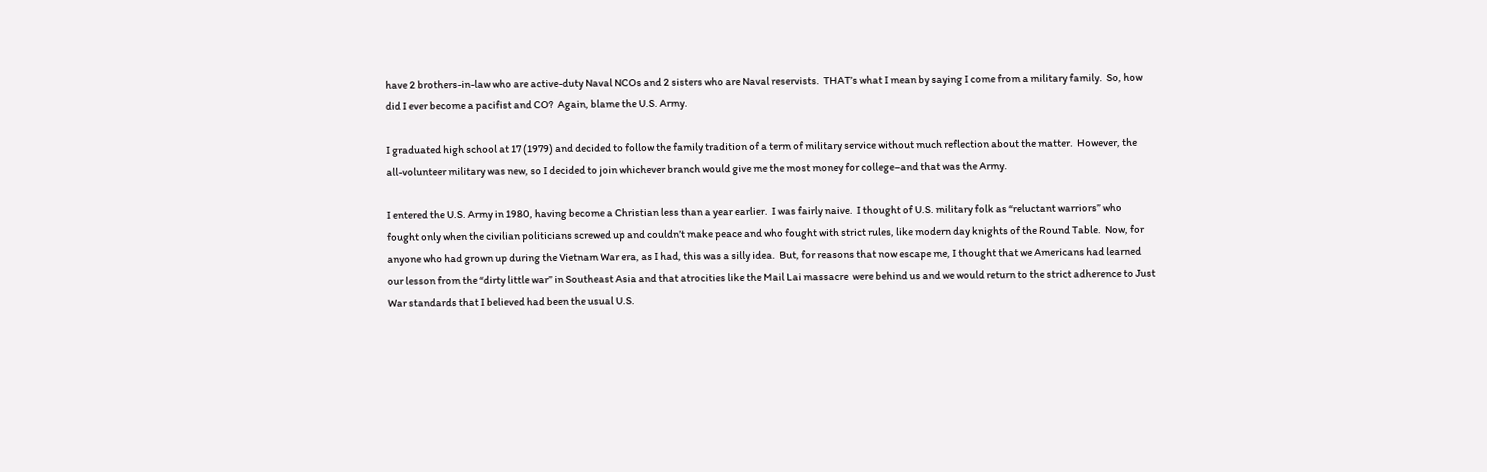have 2 brothers-in-law who are active-duty Naval NCOs and 2 sisters who are Naval reservists.  THAT’s what I mean by saying I come from a military family.  So, how did I ever become a pacifist and CO?  Again, blame the U.S. Army.

I graduated high school at 17 (1979) and decided to follow the family tradition of a term of military service without much reflection about the matter.  However, the all-volunteer military was new, so I decided to join whichever branch would give me the most money for college–and that was the Army.

I entered the U.S. Army in 1980, having become a Christian less than a year earlier.  I was fairly naive.  I thought of U.S. military folk as “reluctant warriors” who fought only when the civilian politicians screwed up and couldn’t make peace and who fought with strict rules, like modern day knights of the Round Table.  Now, for anyone who had grown up during the Vietnam War era, as I had, this was a silly idea.  But, for reasons that now escape me, I thought that we Americans had learned our lesson from the “dirty little war” in Southeast Asia and that atrocities like the Mail Lai massacre  were behind us and we would return to the strict adherence to Just War standards that I believed had been the usual U.S.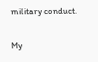military conduct.

My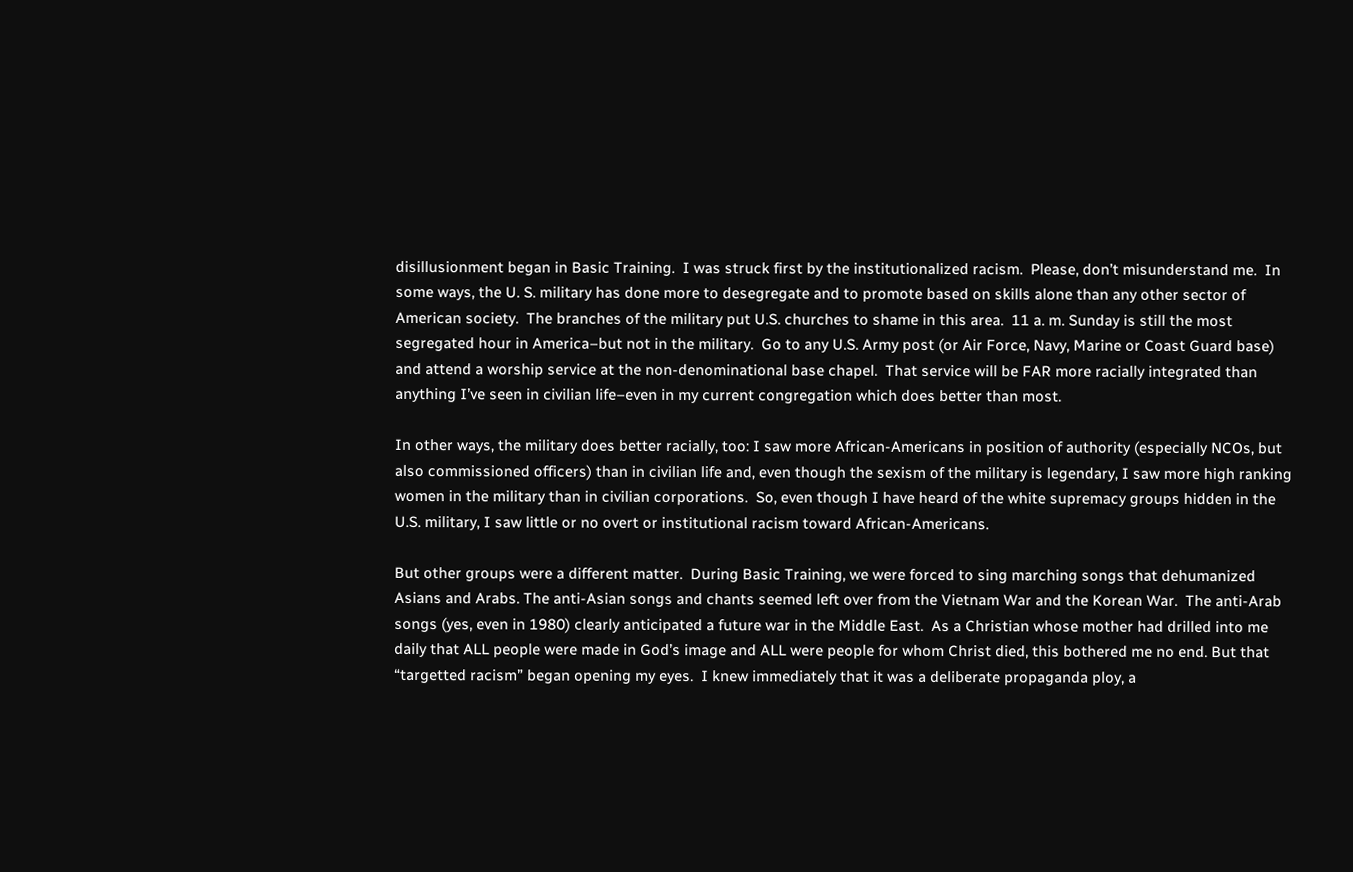disillusionment began in Basic Training.  I was struck first by the institutionalized racism.  Please, don’t misunderstand me.  In some ways, the U. S. military has done more to desegregate and to promote based on skills alone than any other sector of American society.  The branches of the military put U.S. churches to shame in this area.  11 a. m. Sunday is still the most segregated hour in America–but not in the military.  Go to any U.S. Army post (or Air Force, Navy, Marine or Coast Guard base) and attend a worship service at the non-denominational base chapel.  That service will be FAR more racially integrated than anything I’ve seen in civilian life–even in my current congregation which does better than most.

In other ways, the military does better racially, too: I saw more African-Americans in position of authority (especially NCOs, but also commissioned officers) than in civilian life and, even though the sexism of the military is legendary, I saw more high ranking women in the military than in civilian corporations.  So, even though I have heard of the white supremacy groups hidden in the U.S. military, I saw little or no overt or institutional racism toward African-Americans.

But other groups were a different matter.  During Basic Training, we were forced to sing marching songs that dehumanized Asians and Arabs. The anti-Asian songs and chants seemed left over from the Vietnam War and the Korean War.  The anti-Arab songs (yes, even in 1980) clearly anticipated a future war in the Middle East.  As a Christian whose mother had drilled into me daily that ALL people were made in God’s image and ALL were people for whom Christ died, this bothered me no end. But that “targetted racism” began opening my eyes.  I knew immediately that it was a deliberate propaganda ploy, a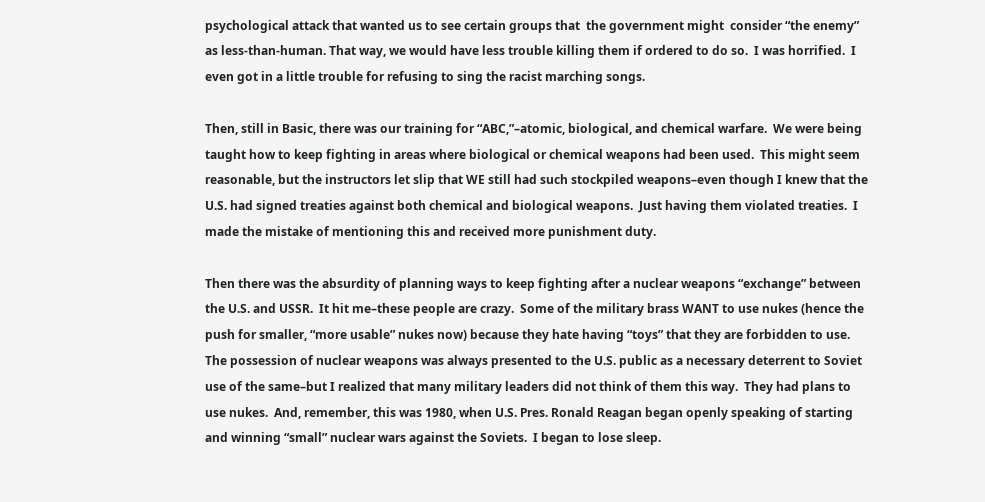psychological attack that wanted us to see certain groups that  the government might  consider “the enemy” as less-than-human. That way, we would have less trouble killing them if ordered to do so.  I was horrified.  I even got in a little trouble for refusing to sing the racist marching songs.

Then, still in Basic, there was our training for “ABC,”–atomic, biological, and chemical warfare.  We were being taught how to keep fighting in areas where biological or chemical weapons had been used.  This might seem reasonable, but the instructors let slip that WE still had such stockpiled weapons–even though I knew that the U.S. had signed treaties against both chemical and biological weapons.  Just having them violated treaties.  I made the mistake of mentioning this and received more punishment duty.

Then there was the absurdity of planning ways to keep fighting after a nuclear weapons “exchange” between the U.S. and USSR.  It hit me–these people are crazy.  Some of the military brass WANT to use nukes (hence the push for smaller, “more usable” nukes now) because they hate having “toys” that they are forbidden to use.  The possession of nuclear weapons was always presented to the U.S. public as a necessary deterrent to Soviet use of the same–but I realized that many military leaders did not think of them this way.  They had plans to use nukes.  And, remember, this was 1980, when U.S. Pres. Ronald Reagan began openly speaking of starting and winning “small” nuclear wars against the Soviets.  I began to lose sleep.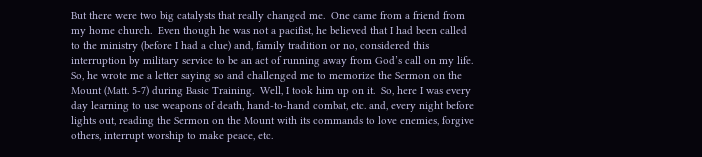But there were two big catalysts that really changed me.  One came from a friend from my home church.  Even though he was not a pacifist, he believed that I had been called to the ministry (before I had a clue) and, family tradition or no, considered this interruption by military service to be an act of running away from God’s call on my life.  So, he wrote me a letter saying so and challenged me to memorize the Sermon on the Mount (Matt. 5-7) during Basic Training.  Well, I took him up on it.  So, here I was every day learning to use weapons of death, hand-to-hand combat, etc. and, every night before lights out, reading the Sermon on the Mount with its commands to love enemies, forgive others, interrupt worship to make peace, etc.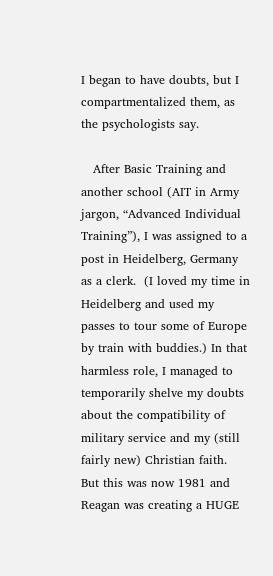I began to have doubts, but I compartmentalized them, as the psychologists say.

   After Basic Training and another school (AIT in Army jargon, “Advanced Individual Training”), I was assigned to a post in Heidelberg, Germany as a clerk.  (I loved my time in Heidelberg and used my passes to tour some of Europe by train with buddies.) In that harmless role, I managed to temporarily shelve my doubts about the compatibility of military service and my (still fairly new) Christian faith.  But this was now 1981 and Reagan was creating a HUGE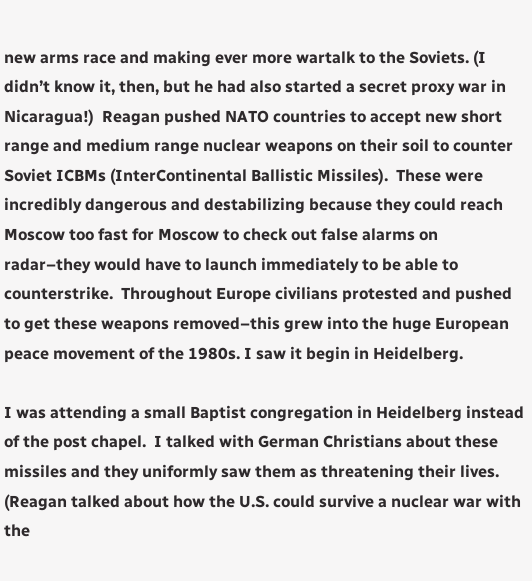new arms race and making ever more wartalk to the Soviets. (I didn’t know it, then, but he had also started a secret proxy war in Nicaragua!)  Reagan pushed NATO countries to accept new short range and medium range nuclear weapons on their soil to counter Soviet ICBMs (InterContinental Ballistic Missiles).  These were incredibly dangerous and destabilizing because they could reach Moscow too fast for Moscow to check out false alarms on radar–they would have to launch immediately to be able to counterstrike.  Throughout Europe civilians protested and pushed to get these weapons removed–this grew into the huge European peace movement of the 1980s. I saw it begin in Heidelberg.

I was attending a small Baptist congregation in Heidelberg instead of the post chapel.  I talked with German Christians about these missiles and they uniformly saw them as threatening their lives. (Reagan talked about how the U.S. could survive a nuclear war with the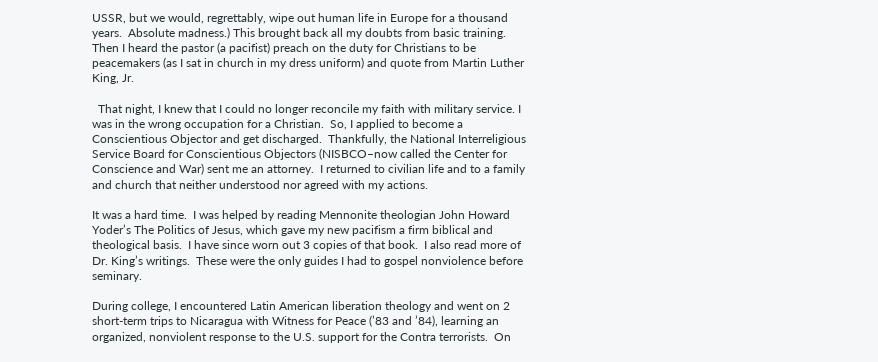USSR, but we would, regrettably, wipe out human life in Europe for a thousand years.  Absolute madness.) This brought back all my doubts from basic training. Then I heard the pastor (a pacifist) preach on the duty for Christians to be peacemakers (as I sat in church in my dress uniform) and quote from Martin Luther King, Jr.

  That night, I knew that I could no longer reconcile my faith with military service. I was in the wrong occupation for a Christian.  So, I applied to become a Conscientious Objector and get discharged.  Thankfully, the National Interreligious Service Board for Conscientious Objectors (NISBCO–now called the Center for Conscience and War) sent me an attorney.  I returned to civilian life and to a family and church that neither understood nor agreed with my actions.

It was a hard time.  I was helped by reading Mennonite theologian John Howard Yoder’s The Politics of Jesus, which gave my new pacifism a firm biblical and theological basis.  I have since worn out 3 copies of that book.  I also read more of Dr. King’s writings.  These were the only guides I had to gospel nonviolence before seminary.

During college, I encountered Latin American liberation theology and went on 2 short-term trips to Nicaragua with Witness for Peace (’83 and ’84), learning an organized, nonviolent response to the U.S. support for the Contra terrorists.  On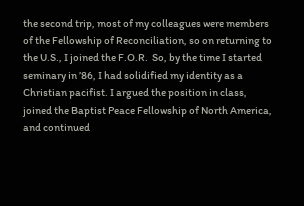the second trip, most of my colleagues were members of the Fellowship of Reconciliation, so on returning to the U.S., I joined the F.O.R.  So, by the time I started seminary in ’86, I had solidified my identity as a Christian pacifist. I argued the position in class, joined the Baptist Peace Fellowship of North America, and continued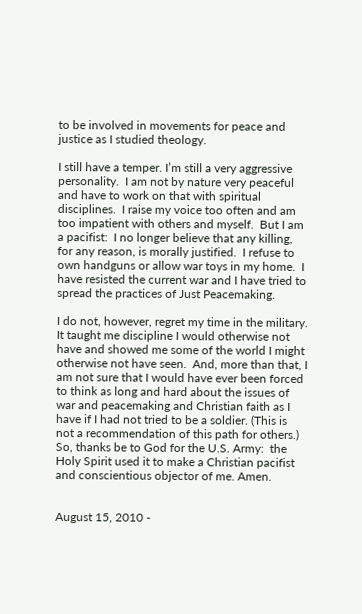to be involved in movements for peace and justice as I studied theology.

I still have a temper. I’m still a very aggressive personality.  I am not by nature very peaceful and have to work on that with spiritual disciplines.  I raise my voice too often and am too impatient with others and myself.  But I am a pacifist:  I no longer believe that any killing, for any reason, is morally justified.  I refuse to own handguns or allow war toys in my home.  I have resisted the current war and I have tried to spread the practices of Just Peacemaking.

I do not, however, regret my time in the military.  It taught me discipline I would otherwise not have and showed me some of the world I might otherwise not have seen.  And, more than that, I am not sure that I would have ever been forced to think as long and hard about the issues of war and peacemaking and Christian faith as I have if I had not tried to be a soldier. (This is not a recommendation of this path for others.) So, thanks be to God for the U.S. Army:  the Holy Spirit used it to make a Christian pacifist and conscientious objector of me. Amen.


August 15, 2010 -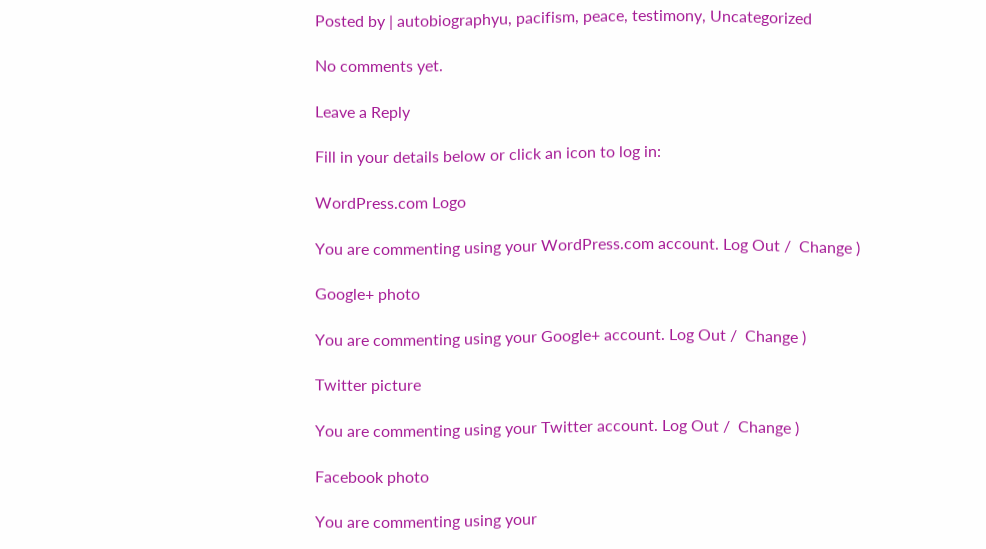Posted by | autobiographyu, pacifism, peace, testimony, Uncategorized

No comments yet.

Leave a Reply

Fill in your details below or click an icon to log in:

WordPress.com Logo

You are commenting using your WordPress.com account. Log Out /  Change )

Google+ photo

You are commenting using your Google+ account. Log Out /  Change )

Twitter picture

You are commenting using your Twitter account. Log Out /  Change )

Facebook photo

You are commenting using your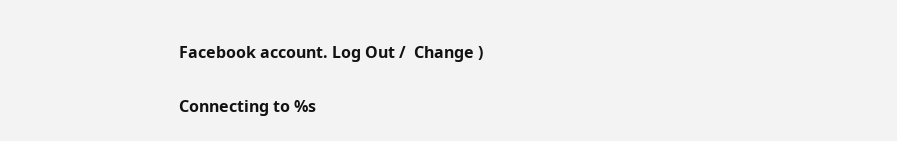Facebook account. Log Out /  Change )


Connecting to %s